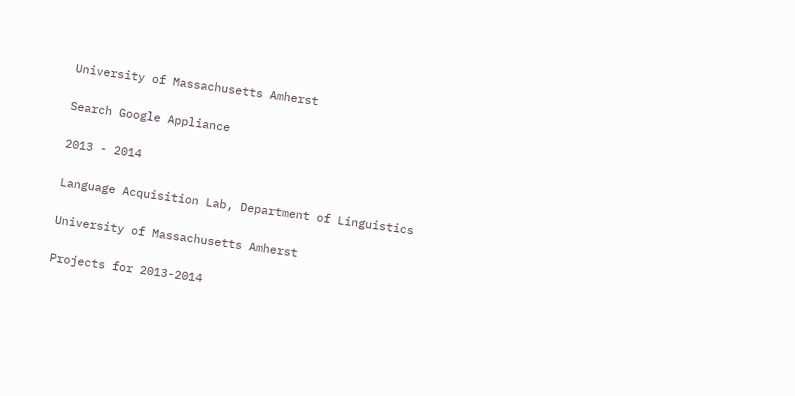University of Massachusetts Amherst

Search Google Appliance

2013 - 2014

Language Acquisition Lab, Department of Linguistics

University of Massachusetts Amherst

Projects for 2013-2014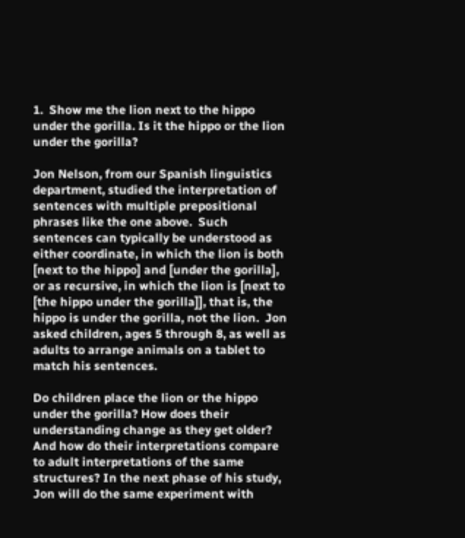1.  Show me the lion next to the hippo under the gorilla. Is it the hippo or the lion under the gorilla?

Jon Nelson, from our Spanish linguistics department, studied the interpretation of sentences with multiple prepositional phrases like the one above.  Such sentences can typically be understood as either coordinate, in which the lion is both [next to the hippo] and [under the gorilla], or as recursive, in which the lion is [next to [the hippo under the gorilla]], that is, the hippo is under the gorilla, not the lion.  Jon asked children, ages 5 through 8, as well as adults to arrange animals on a tablet to match his sentences.

Do children place the lion or the hippo under the gorilla? How does their understanding change as they get older? And how do their interpretations compare to adult interpretations of the same structures? In the next phase of his study, Jon will do the same experiment with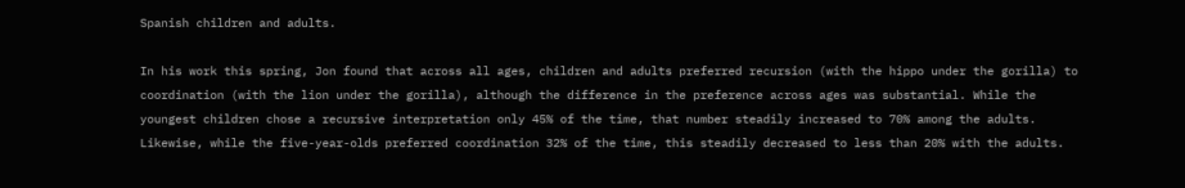Spanish children and adults.

In his work this spring, Jon found that across all ages, children and adults preferred recursion (with the hippo under the gorilla) to coordination (with the lion under the gorilla), although the difference in the preference across ages was substantial. While the youngest children chose a recursive interpretation only 45% of the time, that number steadily increased to 70% among the adults. Likewise, while the five-year-olds preferred coordination 32% of the time, this steadily decreased to less than 20% with the adults.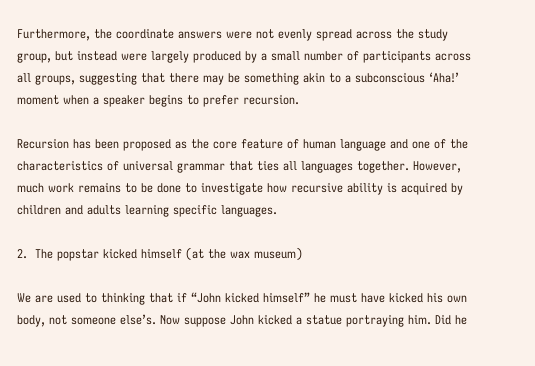Furthermore, the coordinate answers were not evenly spread across the study group, but instead were largely produced by a small number of participants across all groups, suggesting that there may be something akin to a subconscious ‘Aha!’ moment when a speaker begins to prefer recursion.

Recursion has been proposed as the core feature of human language and one of the characteristics of universal grammar that ties all languages together. However, much work remains to be done to investigate how recursive ability is acquired by children and adults learning specific languages.

2.  The popstar kicked himself (at the wax museum)

We are used to thinking that if “John kicked himself” he must have kicked his own body, not someone else’s. Now suppose John kicked a statue portraying him. Did he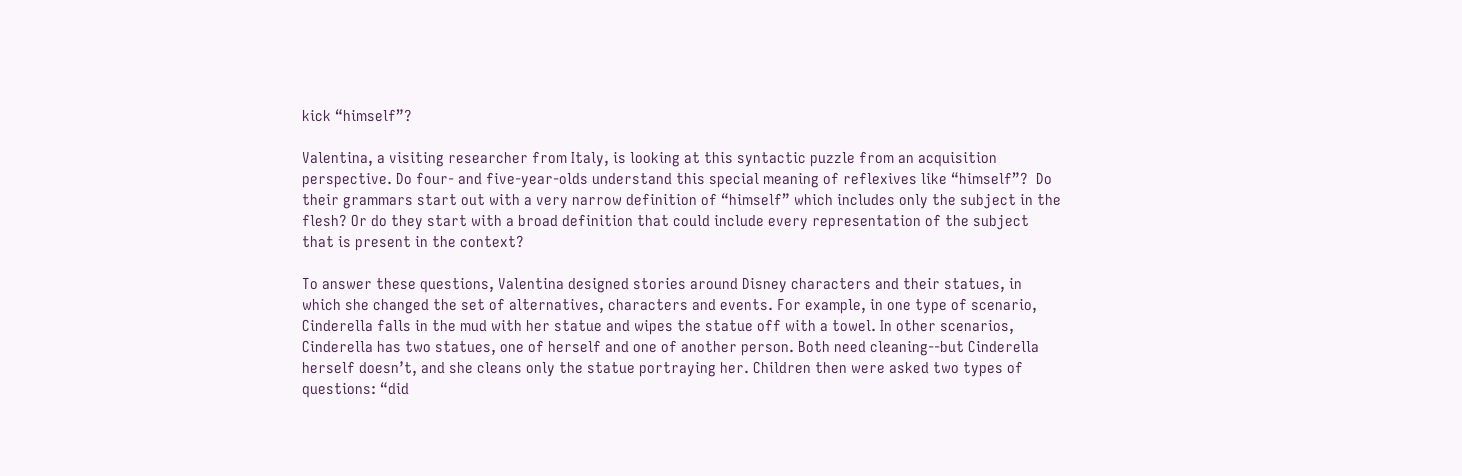kick “himself”?

Valentina, a visiting researcher from Italy, is looking at this syntactic puzzle from an acquisition perspective. Do four- and five-year-olds understand this special meaning of reflexives like “himself”?  Do their grammars start out with a very narrow definition of “himself” which includes only the subject in the flesh? Or do they start with a broad definition that could include every representation of the subject that is present in the context?

To answer these questions, Valentina designed stories around Disney characters and their statues, in which she changed the set of alternatives, characters and events. For example, in one type of scenario, Cinderella falls in the mud with her statue and wipes the statue off with a towel. In other scenarios, Cinderella has two statues, one of herself and one of another person. Both need cleaning--but Cinderella herself doesn’t, and she cleans only the statue portraying her. Children then were asked two types of questions: “did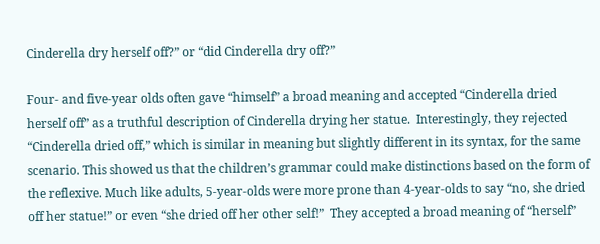Cinderella dry herself off?” or “did Cinderella dry off?”

Four- and five-year olds often gave “himself” a broad meaning and accepted “Cinderella dried herself off” as a truthful description of Cinderella drying her statue.  Interestingly, they rejected “Cinderella dried off,” which is similar in meaning but slightly different in its syntax, for the same scenario. This showed us that the children’s grammar could make distinctions based on the form of the reflexive. Much like adults, 5-year-olds were more prone than 4-year-olds to say “no, she dried off her statue!” or even “she dried off her other self!”  They accepted a broad meaning of “herself”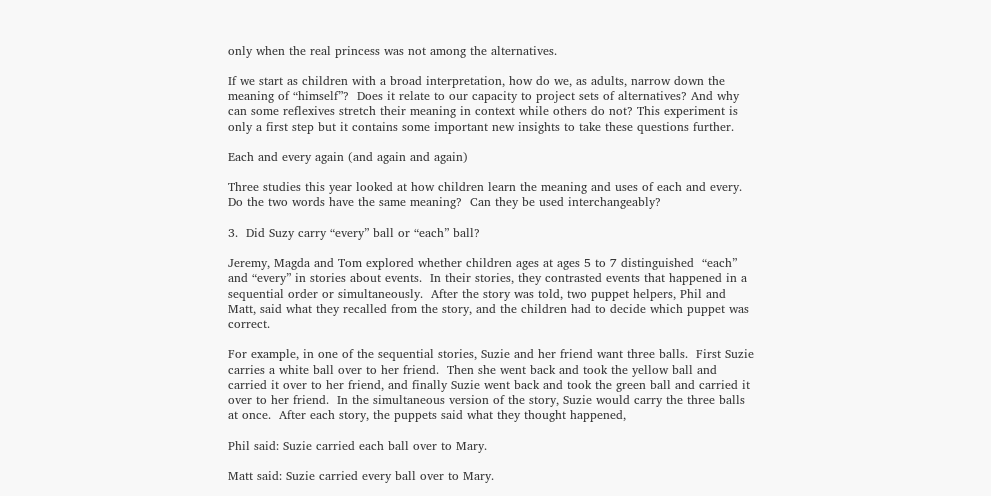only when the real princess was not among the alternatives.

If we start as children with a broad interpretation, how do we, as adults, narrow down the meaning of “himself”?  Does it relate to our capacity to project sets of alternatives? And why can some reflexives stretch their meaning in context while others do not? This experiment is only a first step but it contains some important new insights to take these questions further.

Each and every again (and again and again)

Three studies this year looked at how children learn the meaning and uses of each and every. Do the two words have the same meaning?  Can they be used interchangeably?

3.  Did Suzy carry “every” ball or “each” ball?

Jeremy, Magda and Tom explored whether children ages at ages 5 to 7 distinguished  “each” and “every” in stories about events.  In their stories, they contrasted events that happened in a sequential order or simultaneously.  After the story was told, two puppet helpers, Phil and Matt, said what they recalled from the story, and the children had to decide which puppet was correct.

For example, in one of the sequential stories, Suzie and her friend want three balls.  First Suzie carries a white ball over to her friend.  Then she went back and took the yellow ball and carried it over to her friend, and finally Suzie went back and took the green ball and carried it over to her friend.  In the simultaneous version of the story, Suzie would carry the three balls at once.  After each story, the puppets said what they thought happened,

Phil said: Suzie carried each ball over to Mary.

Matt said: Suzie carried every ball over to Mary.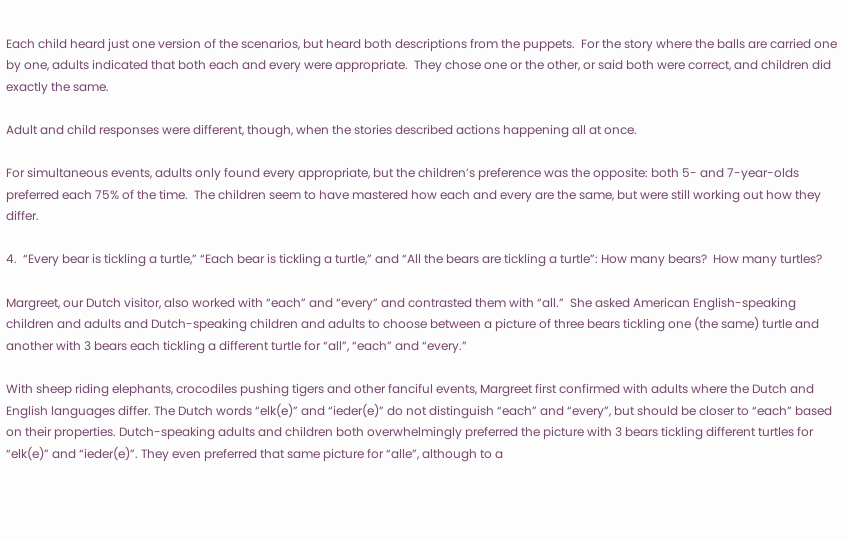Each child heard just one version of the scenarios, but heard both descriptions from the puppets.  For the story where the balls are carried one by one, adults indicated that both each and every were appropriate.  They chose one or the other, or said both were correct, and children did exactly the same.

Adult and child responses were different, though, when the stories described actions happening all at once.

For simultaneous events, adults only found every appropriate, but the children’s preference was the opposite: both 5- and 7-year-olds preferred each 75% of the time.  The children seem to have mastered how each and every are the same, but were still working out how they differ.

4.  “Every bear is tickling a turtle,” “Each bear is tickling a turtle,” and “All the bears are tickling a turtle”: How many bears?  How many turtles?

Margreet, our Dutch visitor, also worked with “each” and “every” and contrasted them with “all.”  She asked American English-speaking children and adults and Dutch-speaking children and adults to choose between a picture of three bears tickling one (the same) turtle and another with 3 bears each tickling a different turtle for “all”, “each” and “every.”

With sheep riding elephants, crocodiles pushing tigers and other fanciful events, Margreet first confirmed with adults where the Dutch and English languages differ. The Dutch words “elk(e)” and “ieder(e)” do not distinguish “each” and “every”, but should be closer to “each” based on their properties. Dutch-speaking adults and children both overwhelmingly preferred the picture with 3 bears tickling different turtles for “elk(e)” and “ieder(e)”. They even preferred that same picture for “alle”, although to a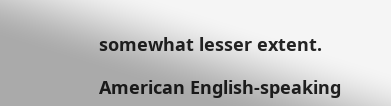somewhat lesser extent.

American English-speaking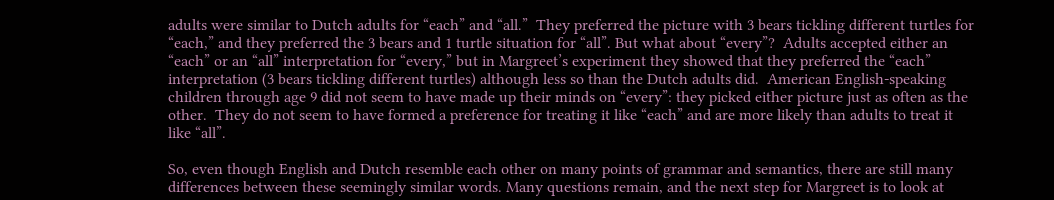adults were similar to Dutch adults for “each” and “all.”  They preferred the picture with 3 bears tickling different turtles for “each,” and they preferred the 3 bears and 1 turtle situation for “all”. But what about “every”?  Adults accepted either an “each” or an “all” interpretation for “every,” but in Margreet’s experiment they showed that they preferred the “each” interpretation (3 bears tickling different turtles) although less so than the Dutch adults did.  American English-speaking children through age 9 did not seem to have made up their minds on “every”: they picked either picture just as often as the other.  They do not seem to have formed a preference for treating it like “each” and are more likely than adults to treat it like “all”.

So, even though English and Dutch resemble each other on many points of grammar and semantics, there are still many differences between these seemingly similar words. Many questions remain, and the next step for Margreet is to look at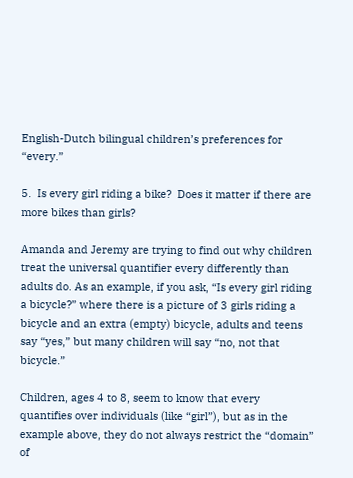English-Dutch bilingual children’s preferences for “every.”

5.  Is every girl riding a bike?  Does it matter if there are more bikes than girls?

Amanda and Jeremy are trying to find out why children treat the universal quantifier every differently than adults do. As an example, if you ask, “Is every girl riding a bicycle?” where there is a picture of 3 girls riding a bicycle and an extra (empty) bicycle, adults and teens say “yes,” but many children will say “no, not that bicycle.”

Children, ages 4 to 8, seem to know that every quantifies over individuals (like “girl”), but as in the example above, they do not always restrict the “domain” of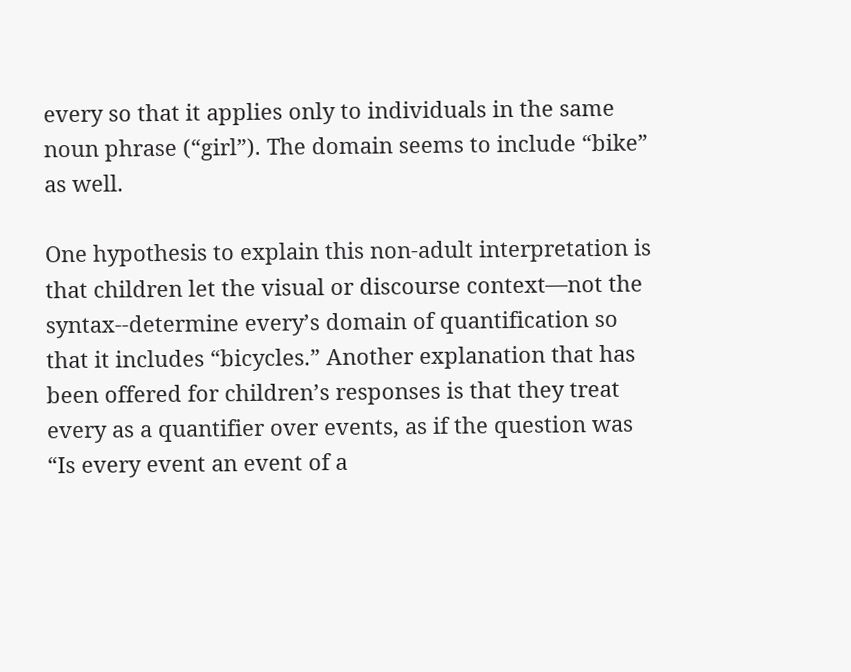every so that it applies only to individuals in the same noun phrase (“girl”). The domain seems to include “bike” as well.

One hypothesis to explain this non-adult interpretation is that children let the visual or discourse context—not the syntax--determine every’s domain of quantification so that it includes “bicycles.” Another explanation that has been offered for children’s responses is that they treat every as a quantifier over events, as if the question was “Is every event an event of a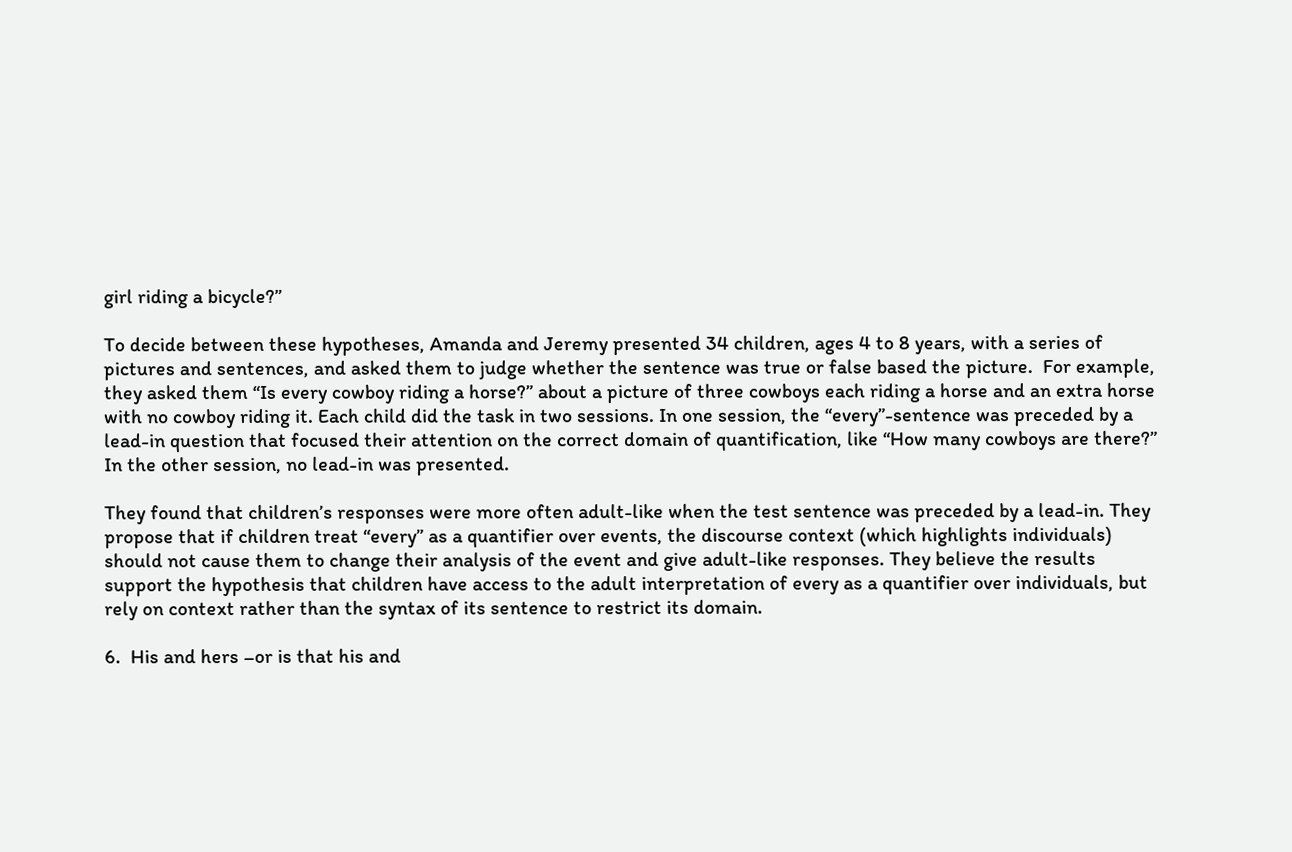girl riding a bicycle?”

To decide between these hypotheses, Amanda and Jeremy presented 34 children, ages 4 to 8 years, with a series of pictures and sentences, and asked them to judge whether the sentence was true or false based the picture.  For example, they asked them “Is every cowboy riding a horse?” about a picture of three cowboys each riding a horse and an extra horse with no cowboy riding it. Each child did the task in two sessions. In one session, the “every”-sentence was preceded by a lead-in question that focused their attention on the correct domain of quantification, like “How many cowboys are there?” In the other session, no lead-in was presented.

They found that children’s responses were more often adult-like when the test sentence was preceded by a lead-in. They propose that if children treat “every” as a quantifier over events, the discourse context (which highlights individuals) should not cause them to change their analysis of the event and give adult-like responses. They believe the results support the hypothesis that children have access to the adult interpretation of every as a quantifier over individuals, but rely on context rather than the syntax of its sentence to restrict its domain.

6.  His and hers –or is that his and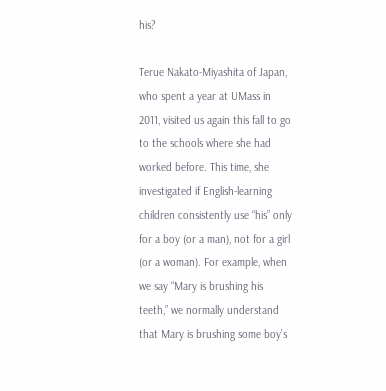his?

Terue Nakato-Miyashita of Japan, who spent a year at UMass in 2011, visited us again this fall to go to the schools where she had worked before. This time, she investigated if English-learning children consistently use “his” only for a boy (or a man), not for a girl (or a woman). For example, when we say “Mary is brushing his teeth,” we normally understand that Mary is brushing some boy’s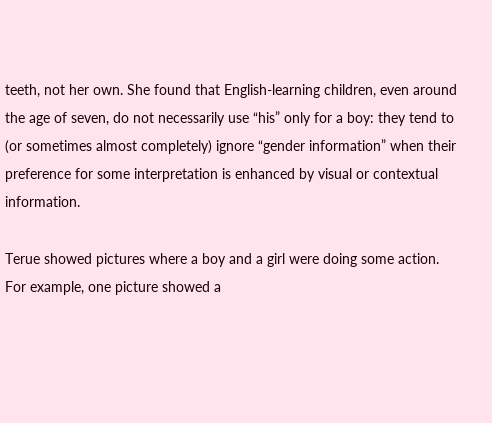teeth, not her own. She found that English-learning children, even around the age of seven, do not necessarily use “his” only for a boy: they tend to (or sometimes almost completely) ignore “gender information” when their preference for some interpretation is enhanced by visual or contextual information.

Terue showed pictures where a boy and a girl were doing some action. For example, one picture showed a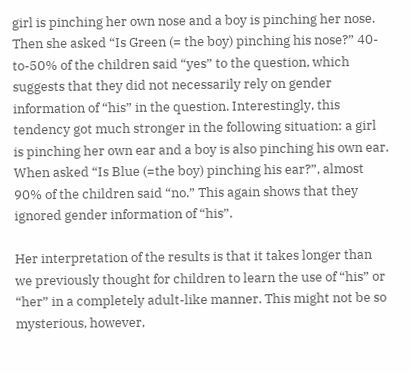girl is pinching her own nose and a boy is pinching her nose.  Then she asked “Is Green (= the boy) pinching his nose?” 40-to-50% of the children said “yes” to the question, which suggests that they did not necessarily rely on gender information of “his” in the question. Interestingly, this tendency got much stronger in the following situation: a girl is pinching her own ear and a boy is also pinching his own ear.  When asked “Is Blue (=the boy) pinching his ear?”, almost 90% of the children said “no.” This again shows that they ignored gender information of “his”.

Her interpretation of the results is that it takes longer than we previously thought for children to learn the use of “his” or “her” in a completely adult-like manner. This might not be so mysterious, however,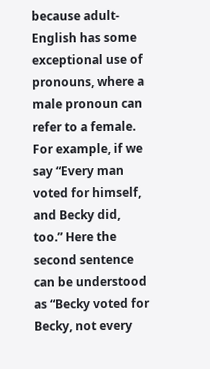because adult-English has some exceptional use of pronouns, where a male pronoun can refer to a female. For example, if we say “Every man voted for himself, and Becky did, too.” Here the second sentence can be understood as “Becky voted for Becky, not every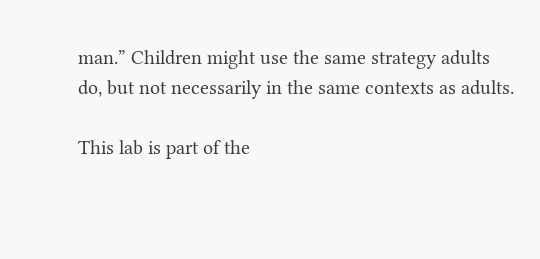man.” Children might use the same strategy adults do, but not necessarily in the same contexts as adults.

This lab is part of the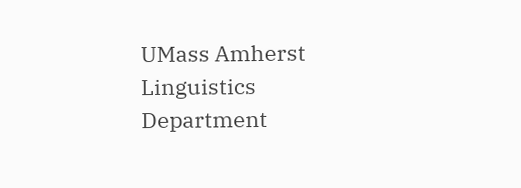UMass Amherst Linguistics Department